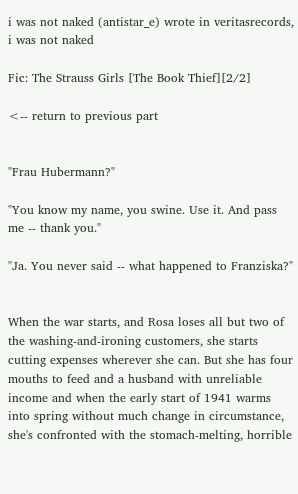i was not naked (antistar_e) wrote in veritasrecords,
i was not naked

Fic: The Strauss Girls [The Book Thief][2/2]

<-- return to previous part


"Frau Hubermann?"

"You know my name, you swine. Use it. And pass me -- thank you."

"Ja. You never said -- what happened to Franziska?"


When the war starts, and Rosa loses all but two of the washing-and-ironing customers, she starts cutting expenses wherever she can. But she has four mouths to feed and a husband with unreliable income and when the early start of 1941 warms into spring without much change in circumstance, she's confronted with the stomach-melting, horrible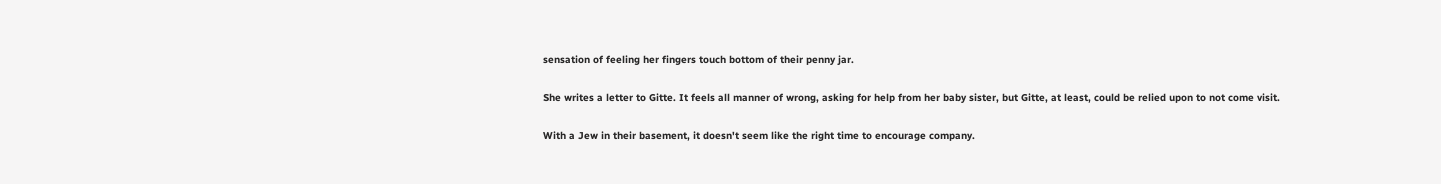sensation of feeling her fingers touch bottom of their penny jar.

She writes a letter to Gitte. It feels all manner of wrong, asking for help from her baby sister, but Gitte, at least, could be relied upon to not come visit.

With a Jew in their basement, it doesn't seem like the right time to encourage company.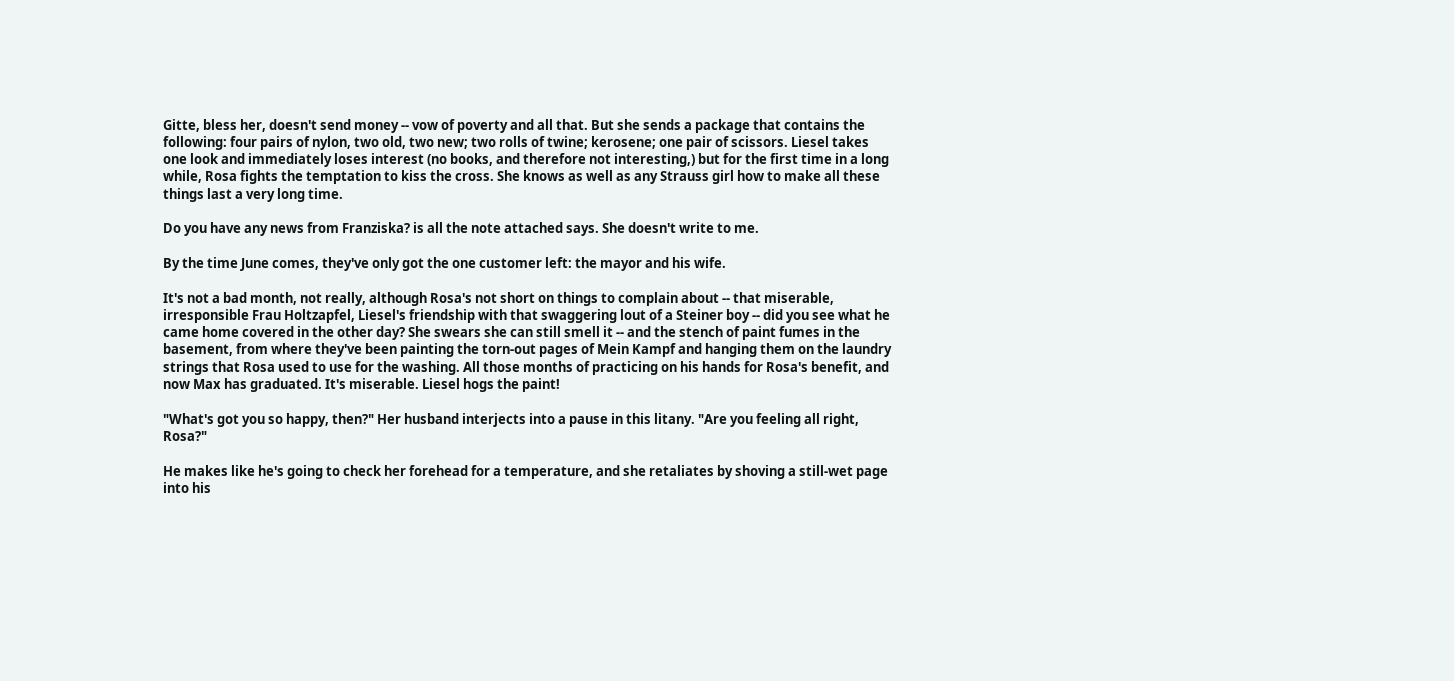Gitte, bless her, doesn't send money -- vow of poverty and all that. But she sends a package that contains the following: four pairs of nylon, two old, two new; two rolls of twine; kerosene; one pair of scissors. Liesel takes one look and immediately loses interest (no books, and therefore not interesting,) but for the first time in a long while, Rosa fights the temptation to kiss the cross. She knows as well as any Strauss girl how to make all these things last a very long time.

Do you have any news from Franziska? is all the note attached says. She doesn't write to me.

By the time June comes, they've only got the one customer left: the mayor and his wife.

It's not a bad month, not really, although Rosa's not short on things to complain about -- that miserable, irresponsible Frau Holtzapfel, Liesel's friendship with that swaggering lout of a Steiner boy -- did you see what he came home covered in the other day? She swears she can still smell it -- and the stench of paint fumes in the basement, from where they've been painting the torn-out pages of Mein Kampf and hanging them on the laundry strings that Rosa used to use for the washing. All those months of practicing on his hands for Rosa's benefit, and now Max has graduated. It's miserable. Liesel hogs the paint!

"What's got you so happy, then?" Her husband interjects into a pause in this litany. "Are you feeling all right, Rosa?"

He makes like he's going to check her forehead for a temperature, and she retaliates by shoving a still-wet page into his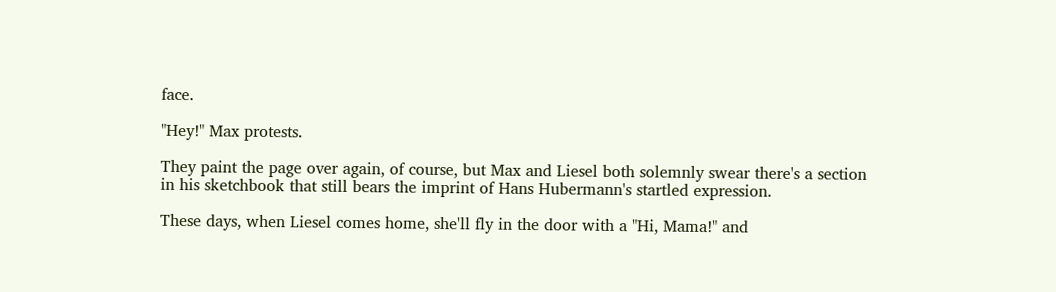face.

"Hey!" Max protests.

They paint the page over again, of course, but Max and Liesel both solemnly swear there's a section in his sketchbook that still bears the imprint of Hans Hubermann's startled expression.

These days, when Liesel comes home, she'll fly in the door with a "Hi, Mama!" and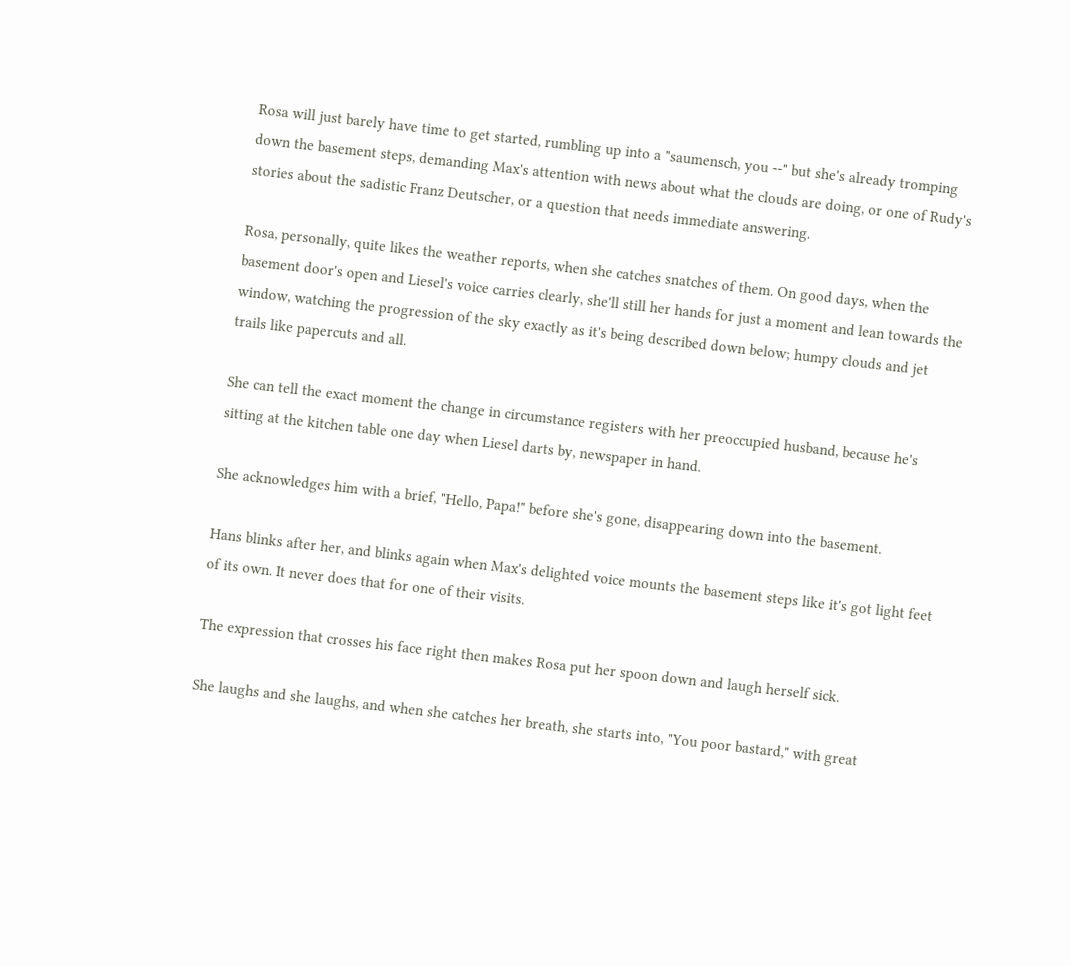Rosa will just barely have time to get started, rumbling up into a "saumensch, you --" but she's already tromping down the basement steps, demanding Max's attention with news about what the clouds are doing, or one of Rudy's stories about the sadistic Franz Deutscher, or a question that needs immediate answering.

Rosa, personally, quite likes the weather reports, when she catches snatches of them. On good days, when the basement door's open and Liesel's voice carries clearly, she'll still her hands for just a moment and lean towards the window, watching the progression of the sky exactly as it's being described down below; humpy clouds and jet trails like papercuts and all.

She can tell the exact moment the change in circumstance registers with her preoccupied husband, because he's sitting at the kitchen table one day when Liesel darts by, newspaper in hand.

She acknowledges him with a brief, "Hello, Papa!" before she's gone, disappearing down into the basement.

Hans blinks after her, and blinks again when Max's delighted voice mounts the basement steps like it's got light feet of its own. It never does that for one of their visits.

The expression that crosses his face right then makes Rosa put her spoon down and laugh herself sick.

She laughs and she laughs, and when she catches her breath, she starts into, "You poor bastard," with great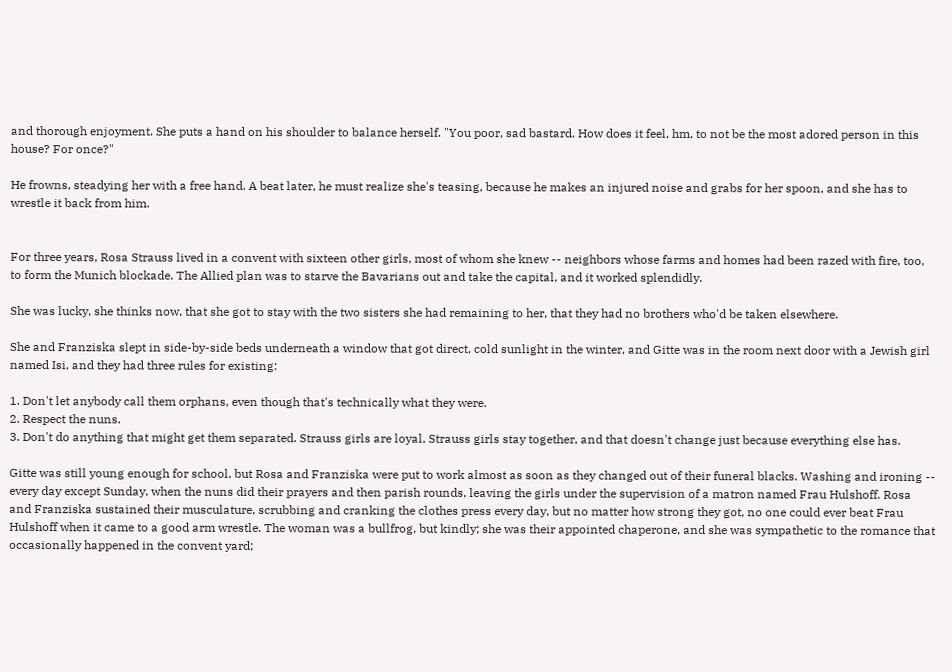and thorough enjoyment. She puts a hand on his shoulder to balance herself. "You poor, sad bastard. How does it feel, hm, to not be the most adored person in this house? For once?"

He frowns, steadying her with a free hand. A beat later, he must realize she's teasing, because he makes an injured noise and grabs for her spoon, and she has to wrestle it back from him.


For three years, Rosa Strauss lived in a convent with sixteen other girls, most of whom she knew -- neighbors whose farms and homes had been razed with fire, too, to form the Munich blockade. The Allied plan was to starve the Bavarians out and take the capital, and it worked splendidly.

She was lucky, she thinks now, that she got to stay with the two sisters she had remaining to her, that they had no brothers who'd be taken elsewhere.

She and Franziska slept in side-by-side beds underneath a window that got direct, cold sunlight in the winter, and Gitte was in the room next door with a Jewish girl named Isi, and they had three rules for existing:

1. Don't let anybody call them orphans, even though that's technically what they were.
2. Respect the nuns.
3. Don't do anything that might get them separated. Strauss girls are loyal, Strauss girls stay together, and that doesn't change just because everything else has.

Gitte was still young enough for school, but Rosa and Franziska were put to work almost as soon as they changed out of their funeral blacks. Washing and ironing -- every day except Sunday, when the nuns did their prayers and then parish rounds, leaving the girls under the supervision of a matron named Frau Hulshoff. Rosa and Franziska sustained their musculature, scrubbing and cranking the clothes press every day, but no matter how strong they got, no one could ever beat Frau Hulshoff when it came to a good arm wrestle. The woman was a bullfrog, but kindly; she was their appointed chaperone, and she was sympathetic to the romance that occasionally happened in the convent yard;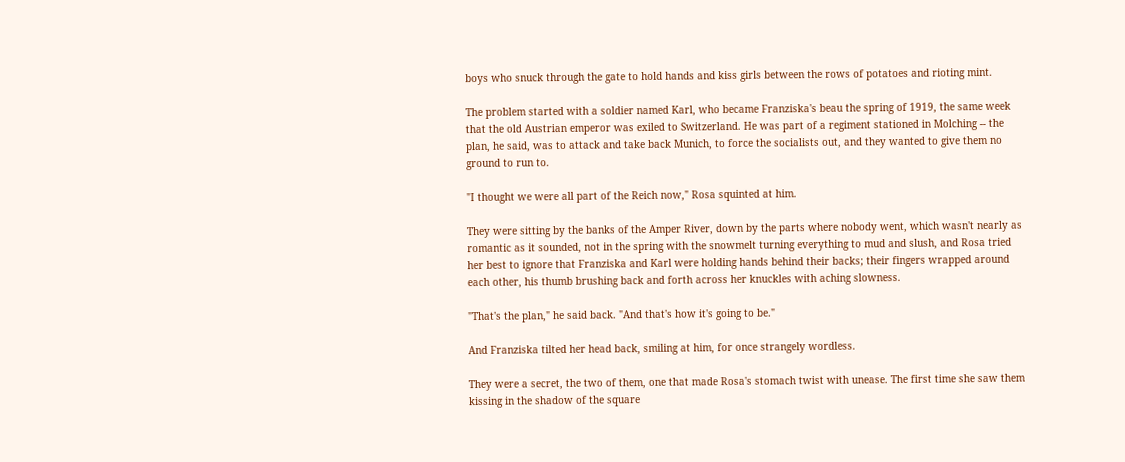boys who snuck through the gate to hold hands and kiss girls between the rows of potatoes and rioting mint.

The problem started with a soldier named Karl, who became Franziska's beau the spring of 1919, the same week that the old Austrian emperor was exiled to Switzerland. He was part of a regiment stationed in Molching -- the plan, he said, was to attack and take back Munich, to force the socialists out, and they wanted to give them no ground to run to.

"I thought we were all part of the Reich now," Rosa squinted at him.

They were sitting by the banks of the Amper River, down by the parts where nobody went, which wasn't nearly as romantic as it sounded, not in the spring with the snowmelt turning everything to mud and slush, and Rosa tried her best to ignore that Franziska and Karl were holding hands behind their backs; their fingers wrapped around each other, his thumb brushing back and forth across her knuckles with aching slowness.

"That's the plan," he said back. "And that's how it's going to be."

And Franziska tilted her head back, smiling at him, for once strangely wordless.

They were a secret, the two of them, one that made Rosa's stomach twist with unease. The first time she saw them kissing in the shadow of the square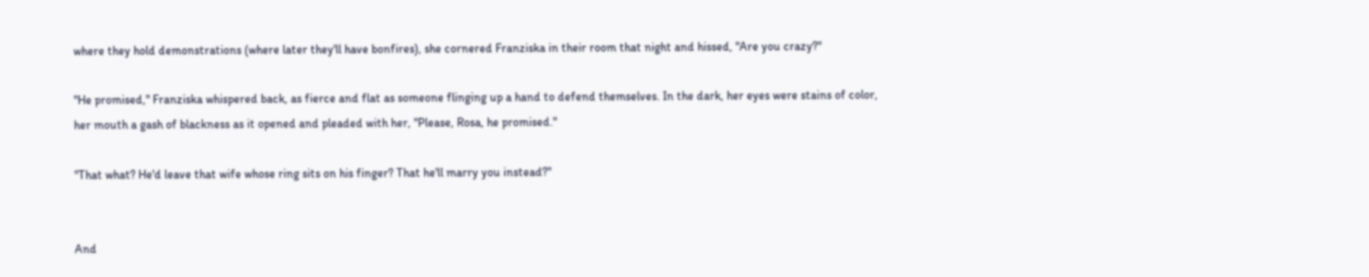where they hold demonstrations (where later they'll have bonfires), she cornered Franziska in their room that night and hissed, "Are you crazy?"

"He promised," Franziska whispered back, as fierce and flat as someone flinging up a hand to defend themselves. In the dark, her eyes were stains of color, her mouth a gash of blackness as it opened and pleaded with her, "Please, Rosa, he promised."

"That what? He'd leave that wife whose ring sits on his finger? That he'll marry you instead?"


And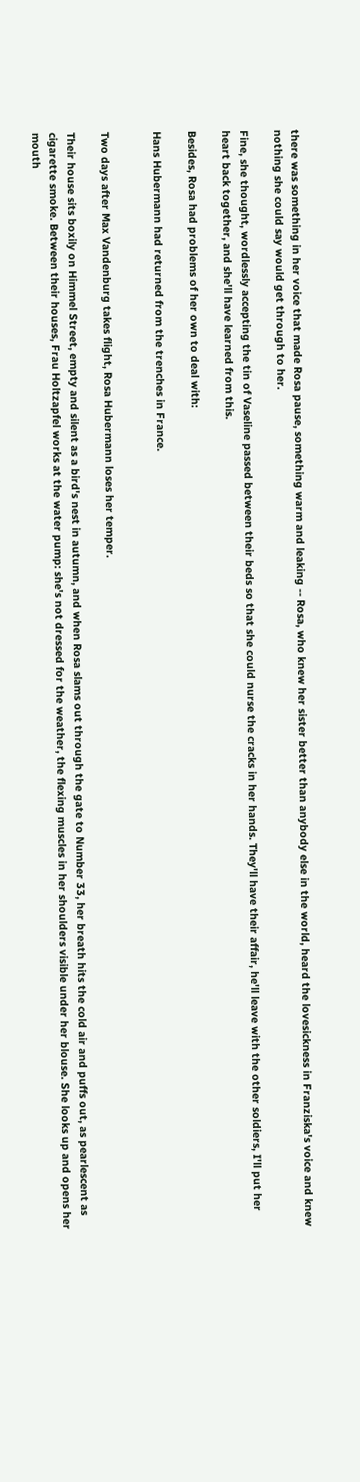there was something in her voice that made Rosa pause, something warm and leaking -- Rosa, who knew her sister better than anybody else in the world, heard the lovesickness in Franziska's voice and knew nothing she could say would get through to her.

Fine, she thought, wordlessly accepting the tin of Vaseline passed between their beds so that she could nurse the cracks in her hands. They'll have their affair, he'll leave with the other soldiers, I'll put her heart back together, and she'll have learned from this.

Besides, Rosa had problems of her own to deal with:

Hans Hubermann had returned from the trenches in France.


Two days after Max Vandenburg takes flight, Rosa Hubermann loses her temper.

Their house sits boxily on Himmel Street, empty and silent as a bird's nest in autumn, and when Rosa slams out through the gate to Number 33, her breath hits the cold air and puffs out, as pearlescent as cigarette smoke. Between their houses, Frau Holtzapfel works at the water pump: she's not dressed for the weather, the flexing muscles in her shoulders visible under her blouse. She looks up and opens her mouth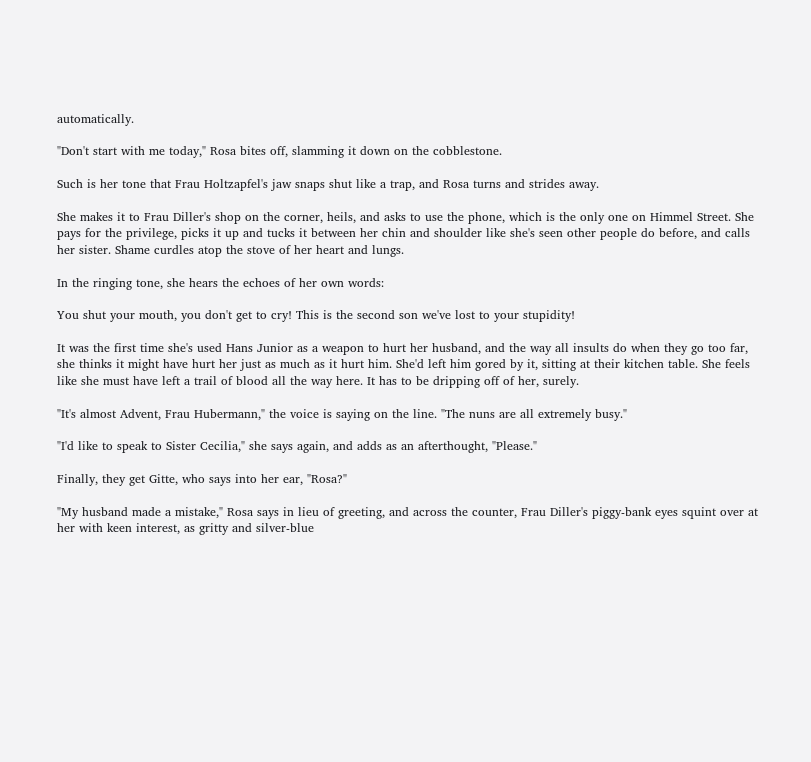automatically.

"Don't start with me today," Rosa bites off, slamming it down on the cobblestone.

Such is her tone that Frau Holtzapfel's jaw snaps shut like a trap, and Rosa turns and strides away.

She makes it to Frau Diller's shop on the corner, heils, and asks to use the phone, which is the only one on Himmel Street. She pays for the privilege, picks it up and tucks it between her chin and shoulder like she's seen other people do before, and calls her sister. Shame curdles atop the stove of her heart and lungs.

In the ringing tone, she hears the echoes of her own words:

You shut your mouth, you don't get to cry! This is the second son we've lost to your stupidity!

It was the first time she's used Hans Junior as a weapon to hurt her husband, and the way all insults do when they go too far, she thinks it might have hurt her just as much as it hurt him. She'd left him gored by it, sitting at their kitchen table. She feels like she must have left a trail of blood all the way here. It has to be dripping off of her, surely.

"It's almost Advent, Frau Hubermann," the voice is saying on the line. "The nuns are all extremely busy."

"I'd like to speak to Sister Cecilia," she says again, and adds as an afterthought, "Please."

Finally, they get Gitte, who says into her ear, "Rosa?"

"My husband made a mistake," Rosa says in lieu of greeting, and across the counter, Frau Diller's piggy-bank eyes squint over at her with keen interest, as gritty and silver-blue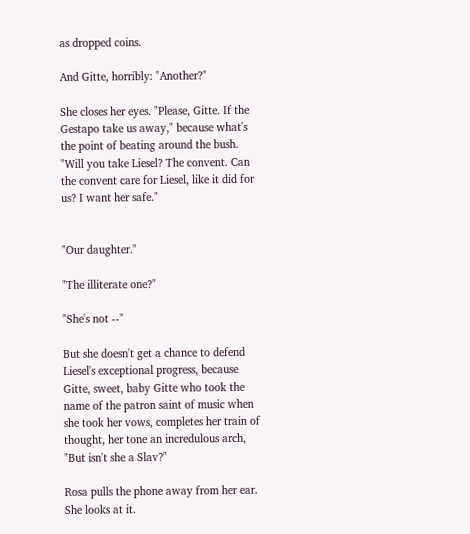as dropped coins.

And Gitte, horribly: "Another?"

She closes her eyes. "Please, Gitte. If the Gestapo take us away," because what's the point of beating around the bush. "Will you take Liesel? The convent. Can the convent care for Liesel, like it did for us? I want her safe."


"Our daughter."

"The illiterate one?"

"She's not --"

But she doesn't get a chance to defend Liesel's exceptional progress, because Gitte, sweet, baby Gitte who took the name of the patron saint of music when she took her vows, completes her train of thought, her tone an incredulous arch, "But isn't she a Slav?"

Rosa pulls the phone away from her ear. She looks at it.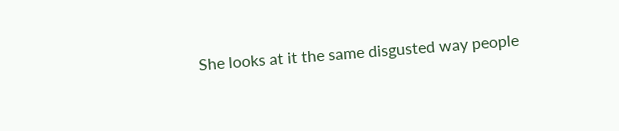She looks at it the same disgusted way people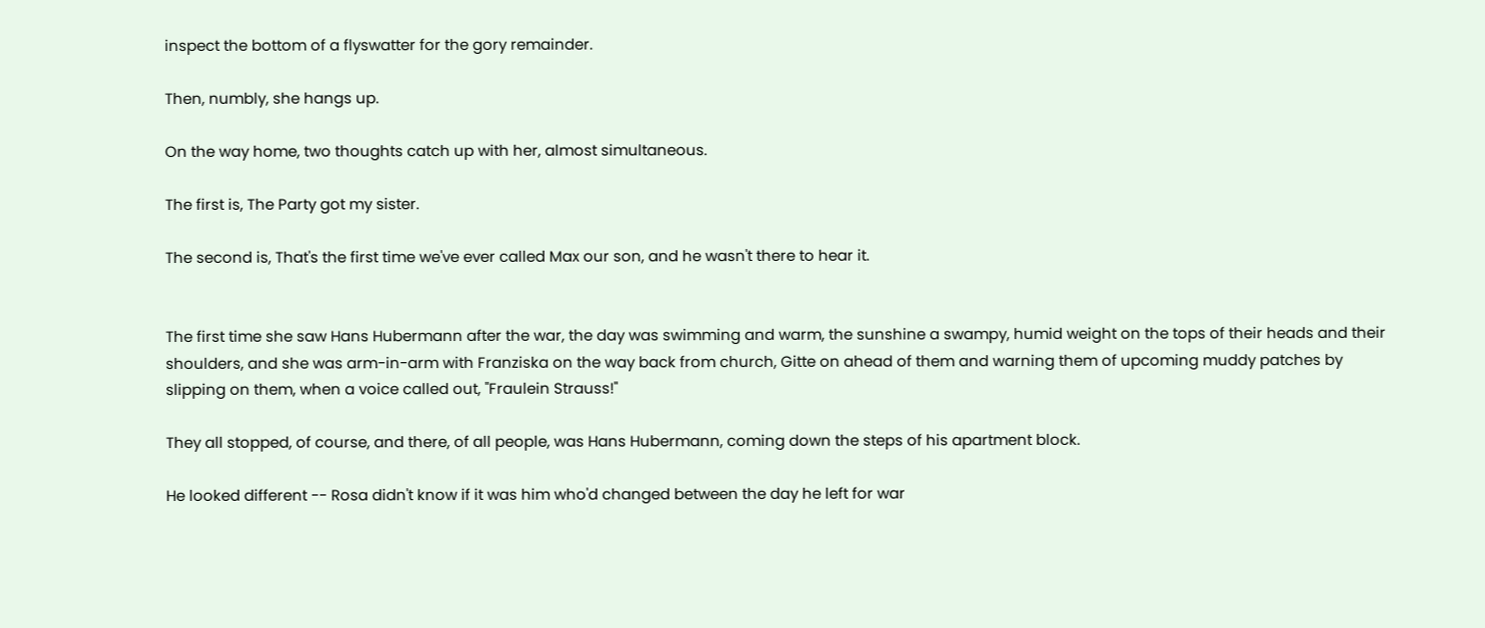inspect the bottom of a flyswatter for the gory remainder.

Then, numbly, she hangs up.

On the way home, two thoughts catch up with her, almost simultaneous.

The first is, The Party got my sister.

The second is, That's the first time we've ever called Max our son, and he wasn't there to hear it.


The first time she saw Hans Hubermann after the war, the day was swimming and warm, the sunshine a swampy, humid weight on the tops of their heads and their shoulders, and she was arm-in-arm with Franziska on the way back from church, Gitte on ahead of them and warning them of upcoming muddy patches by slipping on them, when a voice called out, "Fraulein Strauss!"

They all stopped, of course, and there, of all people, was Hans Hubermann, coming down the steps of his apartment block.

He looked different -- Rosa didn't know if it was him who'd changed between the day he left for war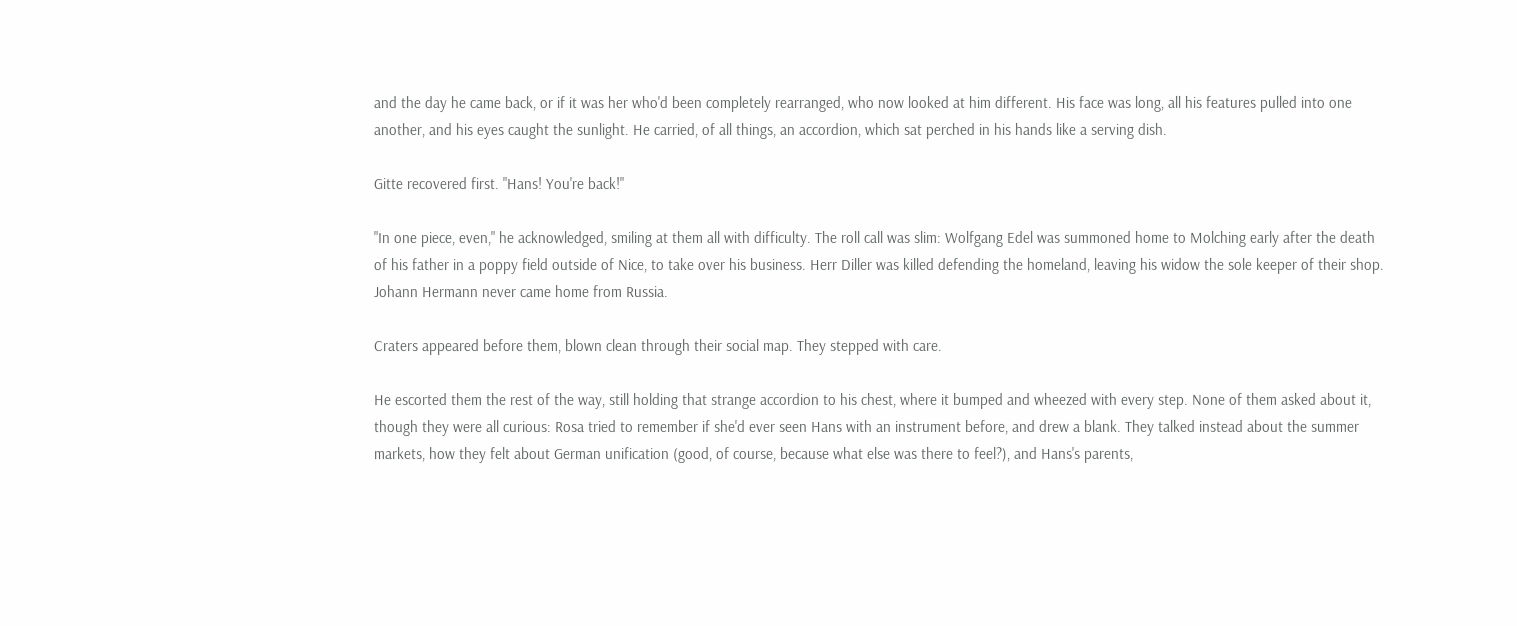and the day he came back, or if it was her who'd been completely rearranged, who now looked at him different. His face was long, all his features pulled into one another, and his eyes caught the sunlight. He carried, of all things, an accordion, which sat perched in his hands like a serving dish.

Gitte recovered first. "Hans! You're back!"

"In one piece, even," he acknowledged, smiling at them all with difficulty. The roll call was slim: Wolfgang Edel was summoned home to Molching early after the death of his father in a poppy field outside of Nice, to take over his business. Herr Diller was killed defending the homeland, leaving his widow the sole keeper of their shop. Johann Hermann never came home from Russia.

Craters appeared before them, blown clean through their social map. They stepped with care.

He escorted them the rest of the way, still holding that strange accordion to his chest, where it bumped and wheezed with every step. None of them asked about it, though they were all curious: Rosa tried to remember if she'd ever seen Hans with an instrument before, and drew a blank. They talked instead about the summer markets, how they felt about German unification (good, of course, because what else was there to feel?), and Hans's parents,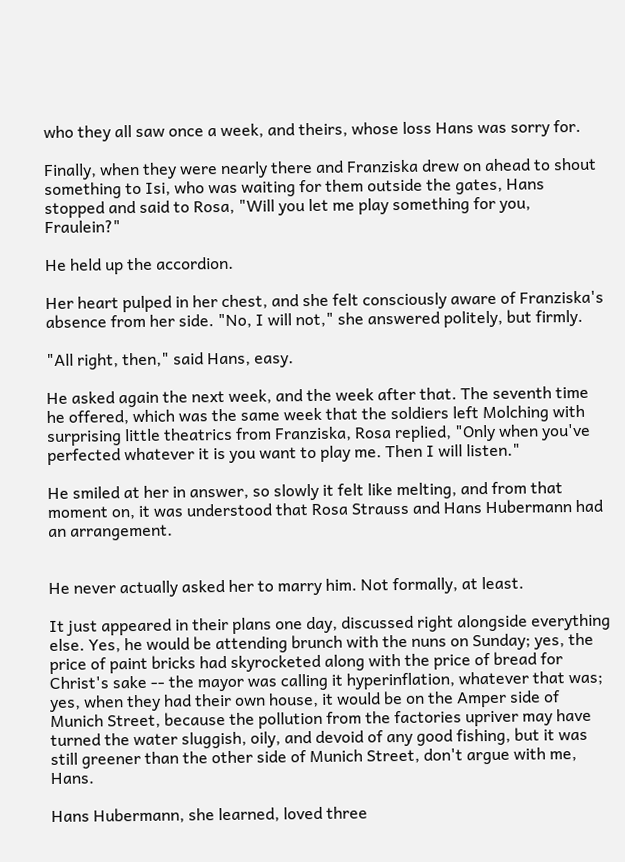who they all saw once a week, and theirs, whose loss Hans was sorry for.

Finally, when they were nearly there and Franziska drew on ahead to shout something to Isi, who was waiting for them outside the gates, Hans stopped and said to Rosa, "Will you let me play something for you, Fraulein?"

He held up the accordion.

Her heart pulped in her chest, and she felt consciously aware of Franziska's absence from her side. "No, I will not," she answered politely, but firmly.

"All right, then," said Hans, easy.

He asked again the next week, and the week after that. The seventh time he offered, which was the same week that the soldiers left Molching with surprising little theatrics from Franziska, Rosa replied, "Only when you've perfected whatever it is you want to play me. Then I will listen."

He smiled at her in answer, so slowly it felt like melting, and from that moment on, it was understood that Rosa Strauss and Hans Hubermann had an arrangement.


He never actually asked her to marry him. Not formally, at least.

It just appeared in their plans one day, discussed right alongside everything else. Yes, he would be attending brunch with the nuns on Sunday; yes, the price of paint bricks had skyrocketed along with the price of bread for Christ's sake -- the mayor was calling it hyperinflation, whatever that was; yes, when they had their own house, it would be on the Amper side of Munich Street, because the pollution from the factories upriver may have turned the water sluggish, oily, and devoid of any good fishing, but it was still greener than the other side of Munich Street, don't argue with me, Hans.

Hans Hubermann, she learned, loved three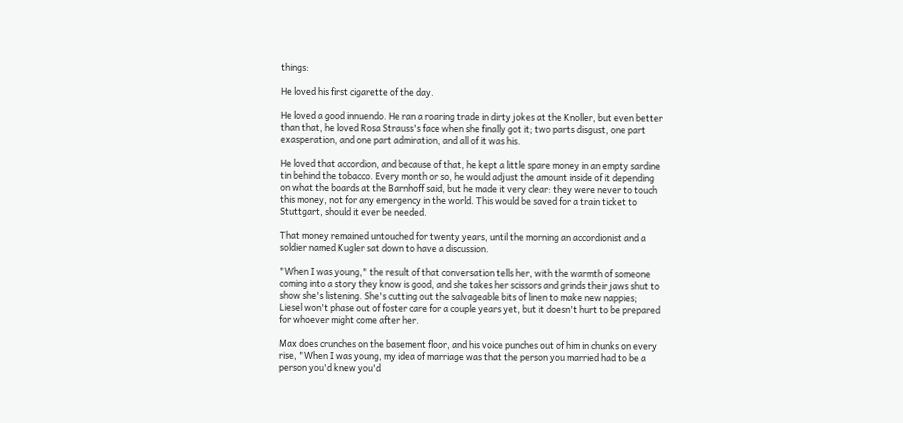things:

He loved his first cigarette of the day.

He loved a good innuendo. He ran a roaring trade in dirty jokes at the Knoller, but even better than that, he loved Rosa Strauss's face when she finally got it; two parts disgust, one part exasperation, and one part admiration, and all of it was his.

He loved that accordion, and because of that, he kept a little spare money in an empty sardine tin behind the tobacco. Every month or so, he would adjust the amount inside of it depending on what the boards at the Barnhoff said, but he made it very clear: they were never to touch this money, not for any emergency in the world. This would be saved for a train ticket to Stuttgart, should it ever be needed.

That money remained untouched for twenty years, until the morning an accordionist and a soldier named Kugler sat down to have a discussion.

"When I was young," the result of that conversation tells her, with the warmth of someone coming into a story they know is good, and she takes her scissors and grinds their jaws shut to show she's listening. She's cutting out the salvageable bits of linen to make new nappies; Liesel won't phase out of foster care for a couple years yet, but it doesn't hurt to be prepared for whoever might come after her.

Max does crunches on the basement floor, and his voice punches out of him in chunks on every rise, "When I was young, my idea of marriage was that the person you married had to be a person you'd knew you'd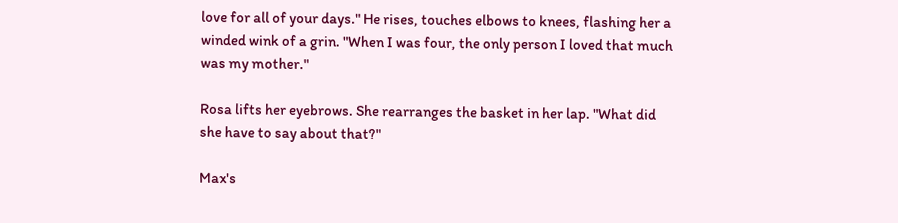love for all of your days." He rises, touches elbows to knees, flashing her a winded wink of a grin. "When I was four, the only person I loved that much was my mother."

Rosa lifts her eyebrows. She rearranges the basket in her lap. "What did she have to say about that?"

Max's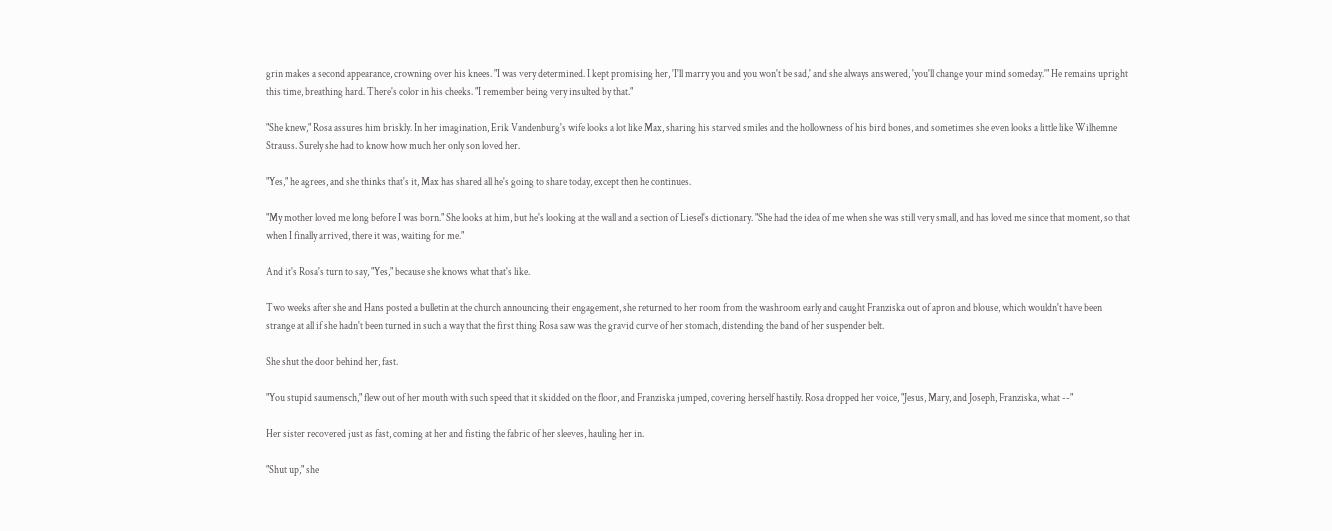grin makes a second appearance, crowning over his knees. "I was very determined. I kept promising her, 'I'll marry you and you won't be sad,' and she always answered, 'you'll change your mind someday.'" He remains upright this time, breathing hard. There's color in his cheeks. "I remember being very insulted by that."

"She knew," Rosa assures him briskly. In her imagination, Erik Vandenburg's wife looks a lot like Max, sharing his starved smiles and the hollowness of his bird bones, and sometimes she even looks a little like Wilhemne Strauss. Surely she had to know how much her only son loved her.

"Yes," he agrees, and she thinks that's it, Max has shared all he's going to share today, except then he continues.

"My mother loved me long before I was born." She looks at him, but he's looking at the wall and a section of Liesel's dictionary. "She had the idea of me when she was still very small, and has loved me since that moment, so that when I finally arrived, there it was, waiting for me."

And it's Rosa's turn to say, "Yes," because she knows what that's like.

Two weeks after she and Hans posted a bulletin at the church announcing their engagement, she returned to her room from the washroom early and caught Franziska out of apron and blouse, which wouldn't have been strange at all if she hadn't been turned in such a way that the first thing Rosa saw was the gravid curve of her stomach, distending the band of her suspender belt.

She shut the door behind her, fast.

"You stupid saumensch," flew out of her mouth with such speed that it skidded on the floor, and Franziska jumped, covering herself hastily. Rosa dropped her voice, "Jesus, Mary, and Joseph, Franziska, what --"

Her sister recovered just as fast, coming at her and fisting the fabric of her sleeves, hauling her in.

"Shut up," she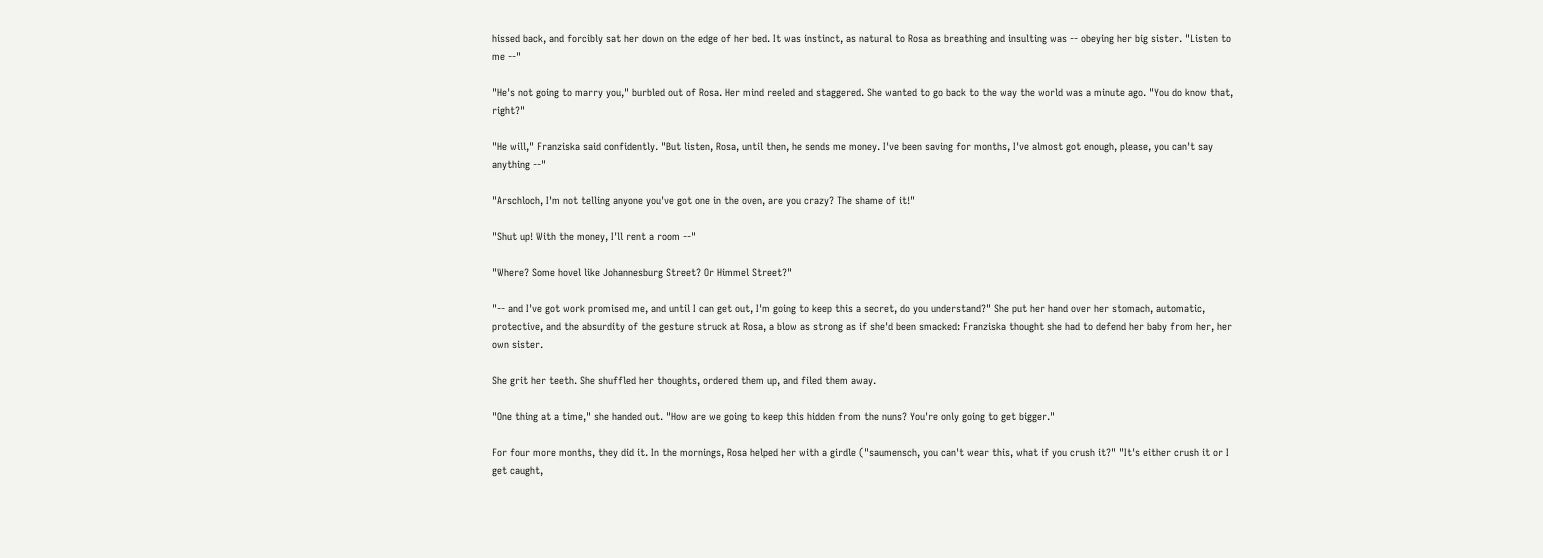hissed back, and forcibly sat her down on the edge of her bed. It was instinct, as natural to Rosa as breathing and insulting was -- obeying her big sister. "Listen to me --"

"He's not going to marry you," burbled out of Rosa. Her mind reeled and staggered. She wanted to go back to the way the world was a minute ago. "You do know that, right?"

"He will," Franziska said confidently. "But listen, Rosa, until then, he sends me money. I've been saving for months, I've almost got enough, please, you can't say anything --"

"Arschloch, I'm not telling anyone you've got one in the oven, are you crazy? The shame of it!"

"Shut up! With the money, I'll rent a room --"

"Where? Some hovel like Johannesburg Street? Or Himmel Street?"

"-- and I've got work promised me, and until I can get out, I'm going to keep this a secret, do you understand?" She put her hand over her stomach, automatic, protective, and the absurdity of the gesture struck at Rosa, a blow as strong as if she'd been smacked: Franziska thought she had to defend her baby from her, her own sister.

She grit her teeth. She shuffled her thoughts, ordered them up, and filed them away.

"One thing at a time," she handed out. "How are we going to keep this hidden from the nuns? You're only going to get bigger."

For four more months, they did it. In the mornings, Rosa helped her with a girdle ("saumensch, you can't wear this, what if you crush it?" "It's either crush it or I get caught,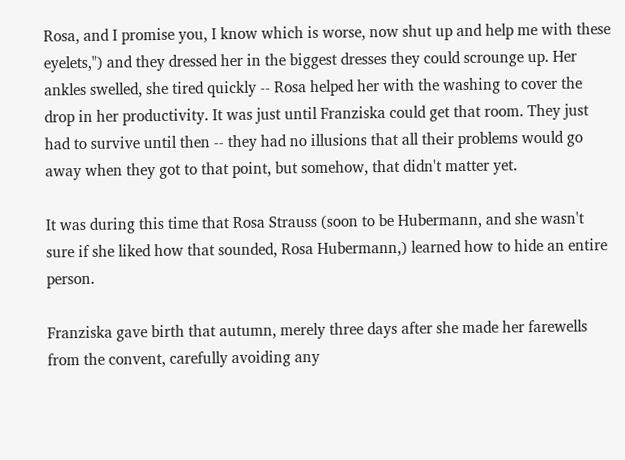Rosa, and I promise you, I know which is worse, now shut up and help me with these eyelets,") and they dressed her in the biggest dresses they could scrounge up. Her ankles swelled, she tired quickly -- Rosa helped her with the washing to cover the drop in her productivity. It was just until Franziska could get that room. They just had to survive until then -- they had no illusions that all their problems would go away when they got to that point, but somehow, that didn't matter yet.

It was during this time that Rosa Strauss (soon to be Hubermann, and she wasn't sure if she liked how that sounded, Rosa Hubermann,) learned how to hide an entire person.

Franziska gave birth that autumn, merely three days after she made her farewells from the convent, carefully avoiding any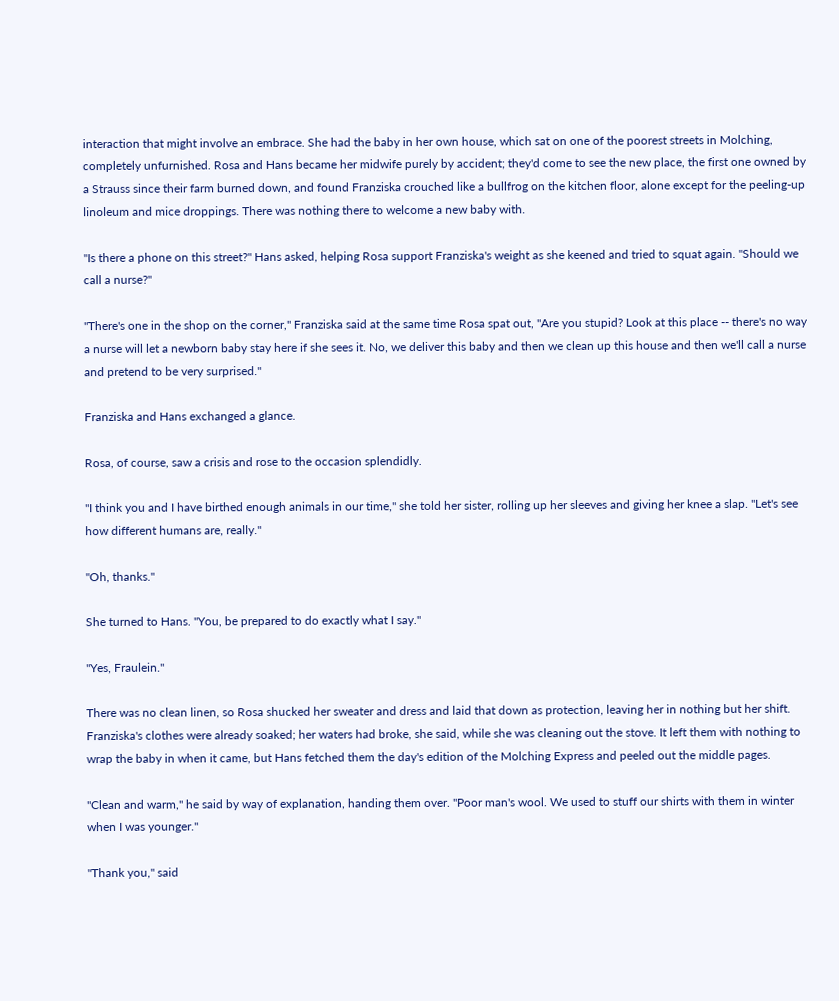interaction that might involve an embrace. She had the baby in her own house, which sat on one of the poorest streets in Molching, completely unfurnished. Rosa and Hans became her midwife purely by accident; they'd come to see the new place, the first one owned by a Strauss since their farm burned down, and found Franziska crouched like a bullfrog on the kitchen floor, alone except for the peeling-up linoleum and mice droppings. There was nothing there to welcome a new baby with.

"Is there a phone on this street?" Hans asked, helping Rosa support Franziska's weight as she keened and tried to squat again. "Should we call a nurse?"

"There's one in the shop on the corner," Franziska said at the same time Rosa spat out, "Are you stupid? Look at this place -- there's no way a nurse will let a newborn baby stay here if she sees it. No, we deliver this baby and then we clean up this house and then we'll call a nurse and pretend to be very surprised."

Franziska and Hans exchanged a glance.

Rosa, of course, saw a crisis and rose to the occasion splendidly.

"I think you and I have birthed enough animals in our time," she told her sister, rolling up her sleeves and giving her knee a slap. "Let's see how different humans are, really."

"Oh, thanks."

She turned to Hans. "You, be prepared to do exactly what I say."

"Yes, Fraulein."

There was no clean linen, so Rosa shucked her sweater and dress and laid that down as protection, leaving her in nothing but her shift. Franziska's clothes were already soaked; her waters had broke, she said, while she was cleaning out the stove. It left them with nothing to wrap the baby in when it came, but Hans fetched them the day's edition of the Molching Express and peeled out the middle pages.

"Clean and warm," he said by way of explanation, handing them over. "Poor man's wool. We used to stuff our shirts with them in winter when I was younger."

"Thank you," said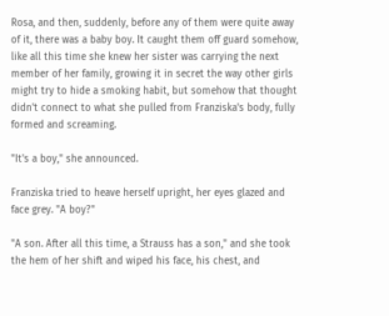Rosa, and then, suddenly, before any of them were quite away of it, there was a baby boy. It caught them off guard somehow, like all this time she knew her sister was carrying the next member of her family, growing it in secret the way other girls might try to hide a smoking habit, but somehow that thought didn't connect to what she pulled from Franziska's body, fully formed and screaming.

"It's a boy," she announced.

Franziska tried to heave herself upright, her eyes glazed and face grey. "A boy?"

"A son. After all this time, a Strauss has a son," and she took the hem of her shift and wiped his face, his chest, and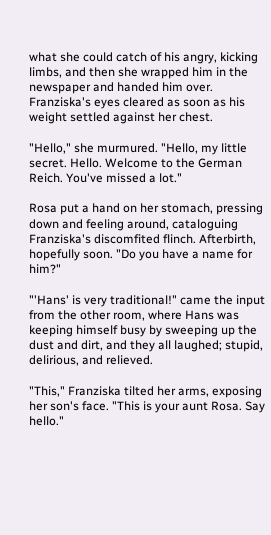what she could catch of his angry, kicking limbs, and then she wrapped him in the newspaper and handed him over. Franziska's eyes cleared as soon as his weight settled against her chest.

"Hello," she murmured. "Hello, my little secret. Hello. Welcome to the German Reich. You've missed a lot."

Rosa put a hand on her stomach, pressing down and feeling around, cataloguing Franziska's discomfited flinch. Afterbirth, hopefully soon. "Do you have a name for him?"

"'Hans' is very traditional!" came the input from the other room, where Hans was keeping himself busy by sweeping up the dust and dirt, and they all laughed; stupid, delirious, and relieved.

"This," Franziska tilted her arms, exposing her son's face. "This is your aunt Rosa. Say hello."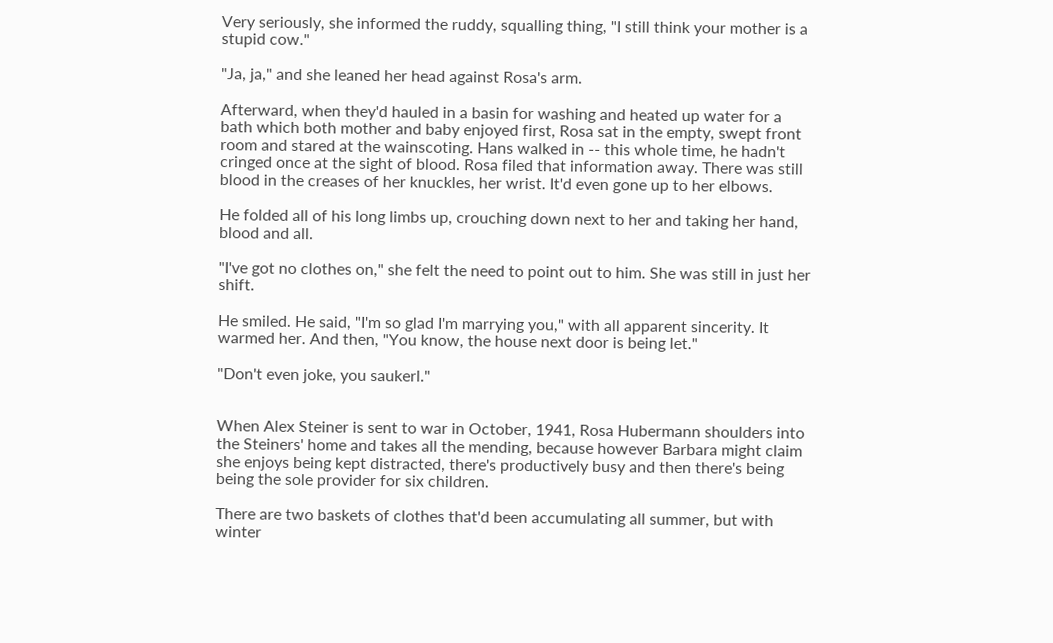Very seriously, she informed the ruddy, squalling thing, "I still think your mother is a stupid cow."

"Ja, ja," and she leaned her head against Rosa's arm.

Afterward, when they'd hauled in a basin for washing and heated up water for a bath which both mother and baby enjoyed first, Rosa sat in the empty, swept front room and stared at the wainscoting. Hans walked in -- this whole time, he hadn't cringed once at the sight of blood. Rosa filed that information away. There was still blood in the creases of her knuckles, her wrist. It'd even gone up to her elbows.

He folded all of his long limbs up, crouching down next to her and taking her hand, blood and all.

"I've got no clothes on," she felt the need to point out to him. She was still in just her shift.

He smiled. He said, "I'm so glad I'm marrying you," with all apparent sincerity. It warmed her. And then, "You know, the house next door is being let."

"Don't even joke, you saukerl."


When Alex Steiner is sent to war in October, 1941, Rosa Hubermann shoulders into the Steiners' home and takes all the mending, because however Barbara might claim she enjoys being kept distracted, there's productively busy and then there's being being the sole provider for six children.

There are two baskets of clothes that'd been accumulating all summer, but with winter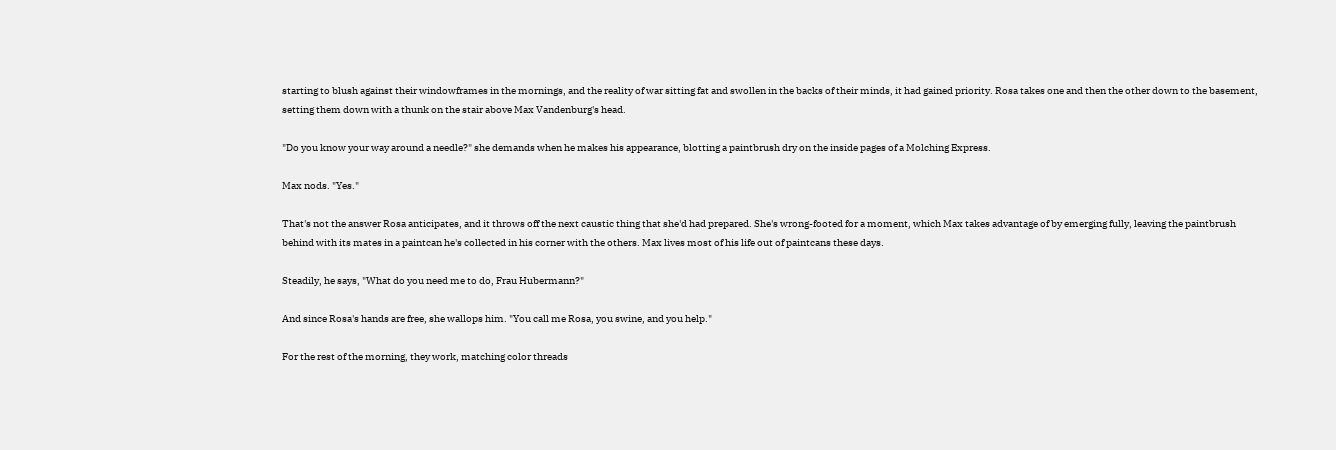starting to blush against their windowframes in the mornings, and the reality of war sitting fat and swollen in the backs of their minds, it had gained priority. Rosa takes one and then the other down to the basement, setting them down with a thunk on the stair above Max Vandenburg's head.

"Do you know your way around a needle?" she demands when he makes his appearance, blotting a paintbrush dry on the inside pages of a Molching Express.

Max nods. "Yes."

That's not the answer Rosa anticipates, and it throws off the next caustic thing that she'd had prepared. She's wrong-footed for a moment, which Max takes advantage of by emerging fully, leaving the paintbrush behind with its mates in a paintcan he's collected in his corner with the others. Max lives most of his life out of paintcans these days.

Steadily, he says, "What do you need me to do, Frau Hubermann?"

And since Rosa's hands are free, she wallops him. "You call me Rosa, you swine, and you help."

For the rest of the morning, they work, matching color threads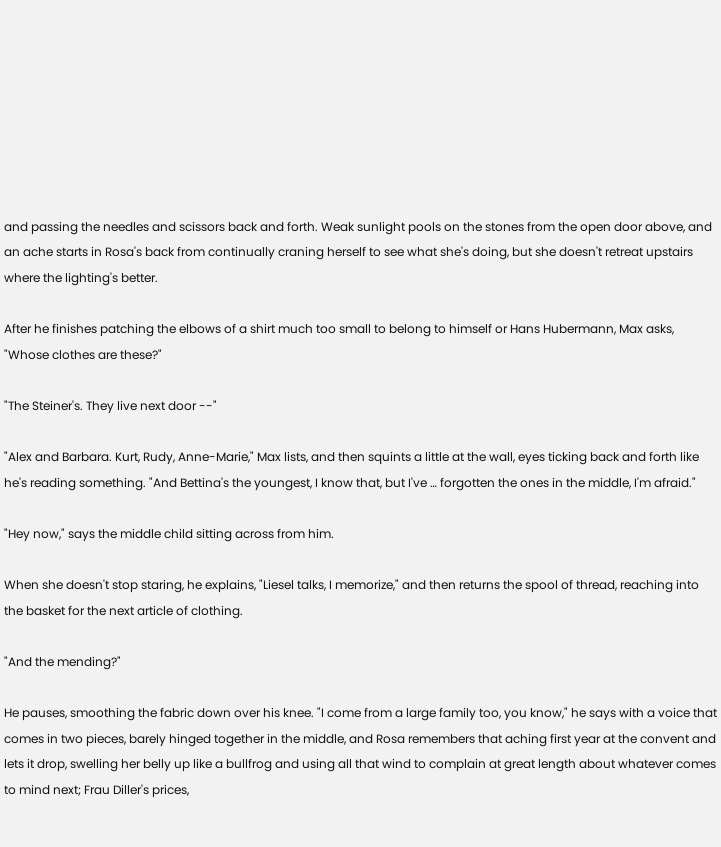and passing the needles and scissors back and forth. Weak sunlight pools on the stones from the open door above, and an ache starts in Rosa's back from continually craning herself to see what she's doing, but she doesn't retreat upstairs where the lighting's better.

After he finishes patching the elbows of a shirt much too small to belong to himself or Hans Hubermann, Max asks, "Whose clothes are these?"

"The Steiner's. They live next door --"

"Alex and Barbara. Kurt, Rudy, Anne-Marie," Max lists, and then squints a little at the wall, eyes ticking back and forth like he's reading something. "And Bettina's the youngest, I know that, but I've … forgotten the ones in the middle, I'm afraid."

"Hey now," says the middle child sitting across from him.

When she doesn't stop staring, he explains, "Liesel talks, I memorize," and then returns the spool of thread, reaching into the basket for the next article of clothing.

"And the mending?"

He pauses, smoothing the fabric down over his knee. "I come from a large family too, you know," he says with a voice that comes in two pieces, barely hinged together in the middle, and Rosa remembers that aching first year at the convent and lets it drop, swelling her belly up like a bullfrog and using all that wind to complain at great length about whatever comes to mind next; Frau Diller's prices,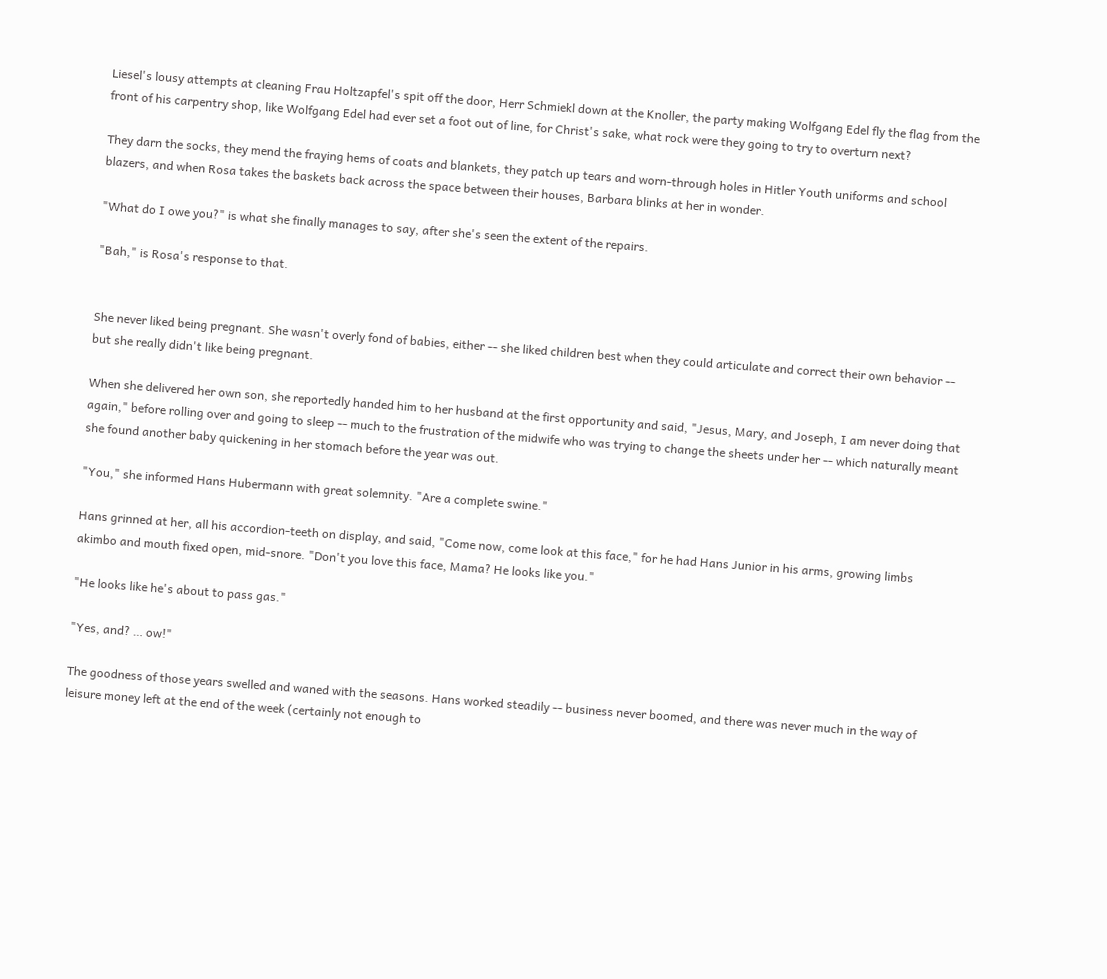Liesel's lousy attempts at cleaning Frau Holtzapfel's spit off the door, Herr Schmiekl down at the Knoller, the party making Wolfgang Edel fly the flag from the front of his carpentry shop, like Wolfgang Edel had ever set a foot out of line, for Christ's sake, what rock were they going to try to overturn next?

They darn the socks, they mend the fraying hems of coats and blankets, they patch up tears and worn-through holes in Hitler Youth uniforms and school blazers, and when Rosa takes the baskets back across the space between their houses, Barbara blinks at her in wonder.

"What do I owe you?" is what she finally manages to say, after she's seen the extent of the repairs.

"Bah," is Rosa's response to that.


She never liked being pregnant. She wasn't overly fond of babies, either -- she liked children best when they could articulate and correct their own behavior -- but she really didn't like being pregnant.

When she delivered her own son, she reportedly handed him to her husband at the first opportunity and said, "Jesus, Mary, and Joseph, I am never doing that again," before rolling over and going to sleep -- much to the frustration of the midwife who was trying to change the sheets under her -- which naturally meant she found another baby quickening in her stomach before the year was out.

"You," she informed Hans Hubermann with great solemnity. "Are a complete swine."

Hans grinned at her, all his accordion-teeth on display, and said, "Come now, come look at this face," for he had Hans Junior in his arms, growing limbs akimbo and mouth fixed open, mid-snore. "Don't you love this face, Mama? He looks like you."

"He looks like he's about to pass gas."

"Yes, and? … ow!"

The goodness of those years swelled and waned with the seasons. Hans worked steadily -- business never boomed, and there was never much in the way of leisure money left at the end of the week (certainly not enough to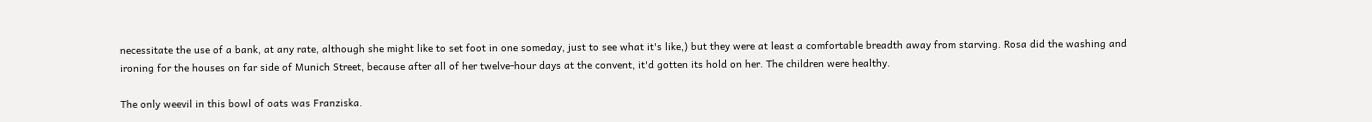necessitate the use of a bank, at any rate, although she might like to set foot in one someday, just to see what it's like,) but they were at least a comfortable breadth away from starving. Rosa did the washing and ironing for the houses on far side of Munich Street, because after all of her twelve-hour days at the convent, it'd gotten its hold on her. The children were healthy.

The only weevil in this bowl of oats was Franziska.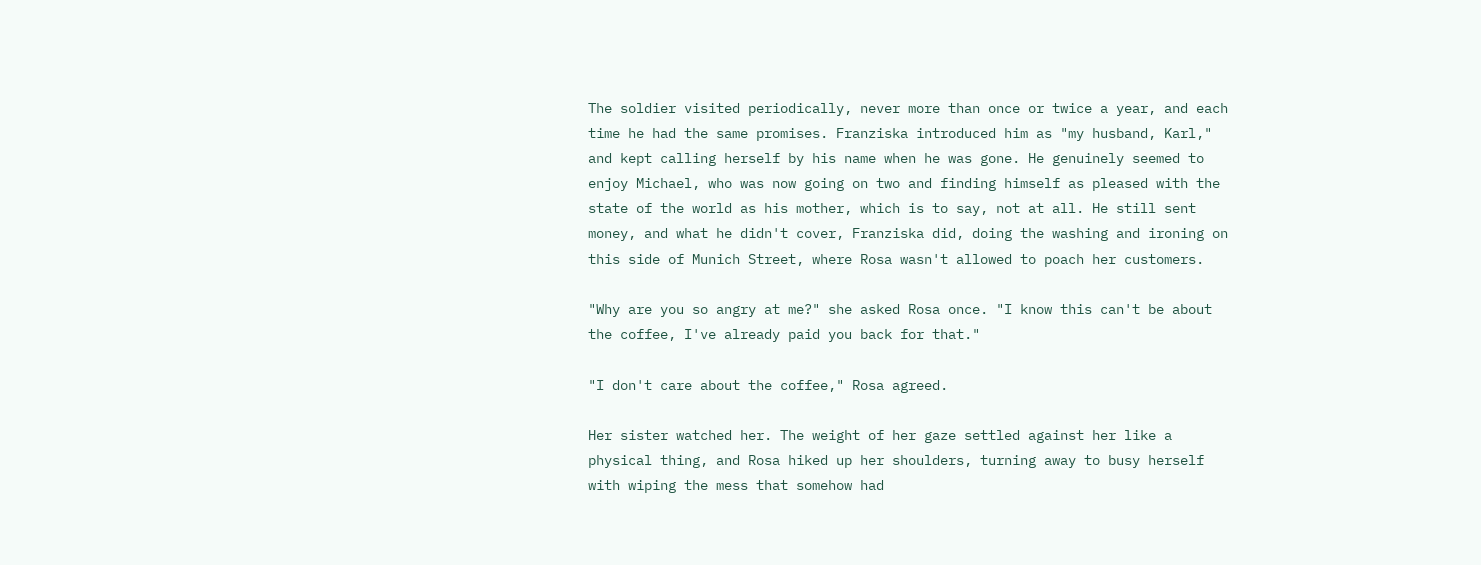The soldier visited periodically, never more than once or twice a year, and each time he had the same promises. Franziska introduced him as "my husband, Karl," and kept calling herself by his name when he was gone. He genuinely seemed to enjoy Michael, who was now going on two and finding himself as pleased with the state of the world as his mother, which is to say, not at all. He still sent money, and what he didn't cover, Franziska did, doing the washing and ironing on this side of Munich Street, where Rosa wasn't allowed to poach her customers.

"Why are you so angry at me?" she asked Rosa once. "I know this can't be about the coffee, I've already paid you back for that."

"I don't care about the coffee," Rosa agreed.

Her sister watched her. The weight of her gaze settled against her like a physical thing, and Rosa hiked up her shoulders, turning away to busy herself with wiping the mess that somehow had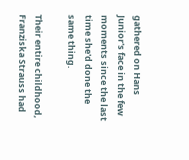gathered on Hans Junior's face in the few moments since the last time she'd done the same thing.

Their entire childhood, Franziska Strauss had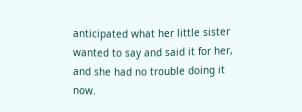anticipated what her little sister wanted to say and said it for her, and she had no trouble doing it now.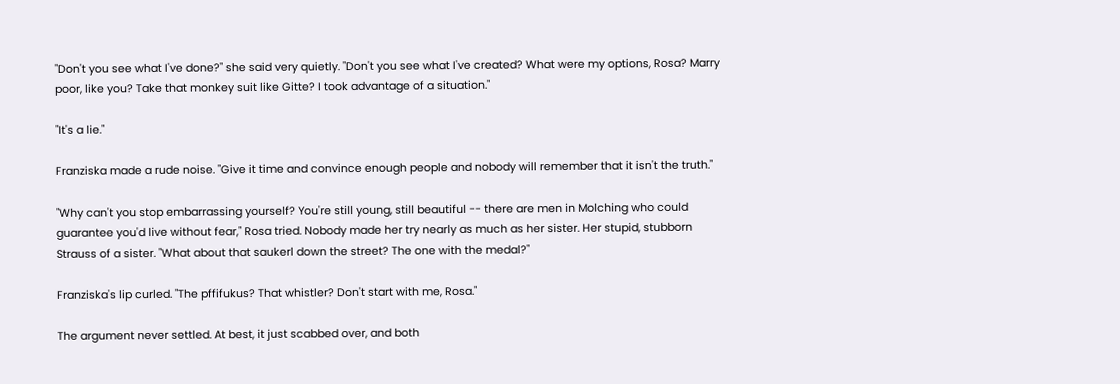"Don't you see what I've done?" she said very quietly. "Don't you see what I've created? What were my options, Rosa? Marry poor, like you? Take that monkey suit like Gitte? I took advantage of a situation."

"It's a lie."

Franziska made a rude noise. "Give it time and convince enough people and nobody will remember that it isn't the truth."

"Why can't you stop embarrassing yourself? You're still young, still beautiful -- there are men in Molching who could guarantee you'd live without fear," Rosa tried. Nobody made her try nearly as much as her sister. Her stupid, stubborn Strauss of a sister. "What about that saukerl down the street? The one with the medal?"

Franziska's lip curled. "The pffifukus? That whistler? Don't start with me, Rosa."

The argument never settled. At best, it just scabbed over, and both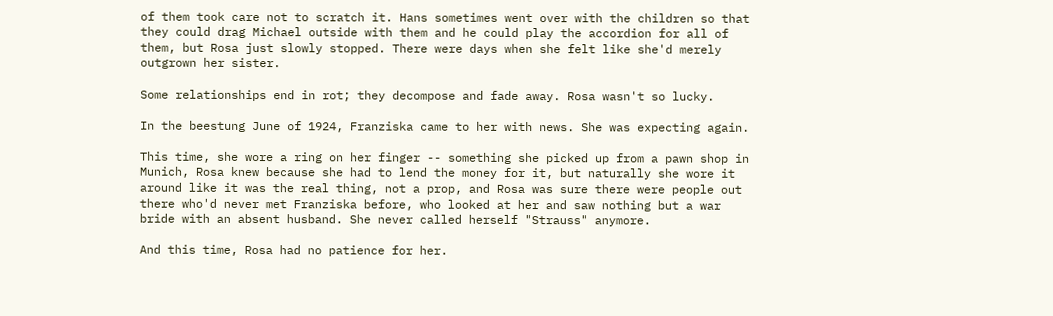of them took care not to scratch it. Hans sometimes went over with the children so that they could drag Michael outside with them and he could play the accordion for all of them, but Rosa just slowly stopped. There were days when she felt like she'd merely outgrown her sister.

Some relationships end in rot; they decompose and fade away. Rosa wasn't so lucky.

In the beestung June of 1924, Franziska came to her with news. She was expecting again.

This time, she wore a ring on her finger -- something she picked up from a pawn shop in Munich, Rosa knew because she had to lend the money for it, but naturally she wore it around like it was the real thing, not a prop, and Rosa was sure there were people out there who'd never met Franziska before, who looked at her and saw nothing but a war bride with an absent husband. She never called herself "Strauss" anymore.

And this time, Rosa had no patience for her.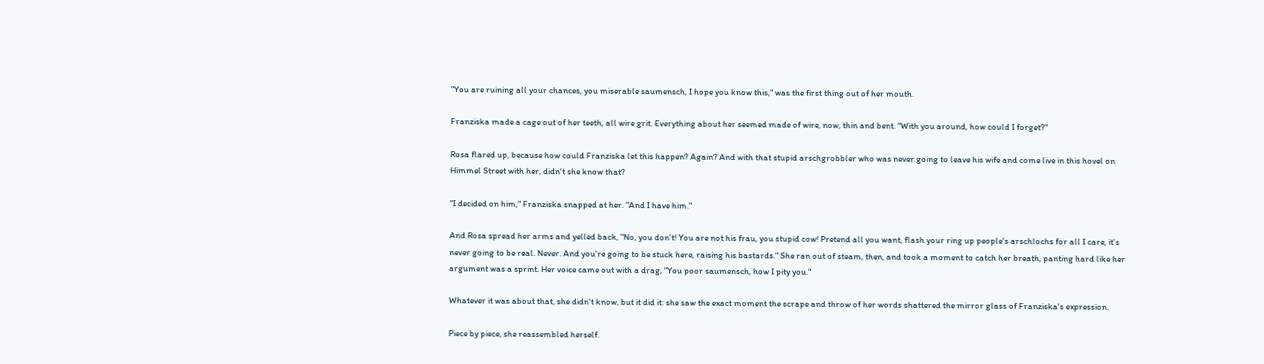"You are ruining all your chances, you miserable saumensch, I hope you know this," was the first thing out of her mouth.

Franziska made a cage out of her teeth, all wire grit. Everything about her seemed made of wire, now, thin and bent. "With you around, how could I forget?"

Rosa flared up, because how could Franziska let this happen? Again? And with that stupid arschgrobbler who was never going to leave his wife and come live in this hovel on Himmel Street with her, didn't she know that?

"I decided on him," Franziska snapped at her. "And I have him."

And Rosa spread her arms and yelled back, "No, you don't! You are not his frau, you stupid cow! Pretend all you want, flash your ring up people's arschlochs for all I care, it's never going to be real. Never. And you're going to be stuck here, raising his bastards." She ran out of steam, then, and took a moment to catch her breath, panting hard like her argument was a sprint. Her voice came out with a drag, "You poor saumensch, how I pity you."

Whatever it was about that, she didn't know, but it did it: she saw the exact moment the scrape and throw of her words shattered the mirror glass of Franziska's expression.

Piece by piece, she reassembled herself.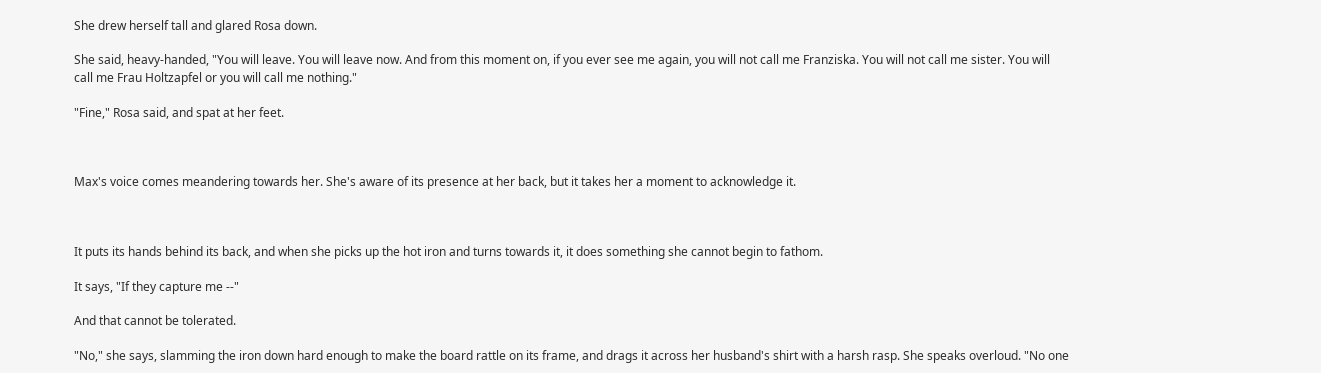She drew herself tall and glared Rosa down.

She said, heavy-handed, "You will leave. You will leave now. And from this moment on, if you ever see me again, you will not call me Franziska. You will not call me sister. You will call me Frau Holtzapfel or you will call me nothing."

"Fine," Rosa said, and spat at her feet.



Max's voice comes meandering towards her. She's aware of its presence at her back, but it takes her a moment to acknowledge it.



It puts its hands behind its back, and when she picks up the hot iron and turns towards it, it does something she cannot begin to fathom.

It says, "If they capture me --"

And that cannot be tolerated.

"No," she says, slamming the iron down hard enough to make the board rattle on its frame, and drags it across her husband's shirt with a harsh rasp. She speaks overloud. "No one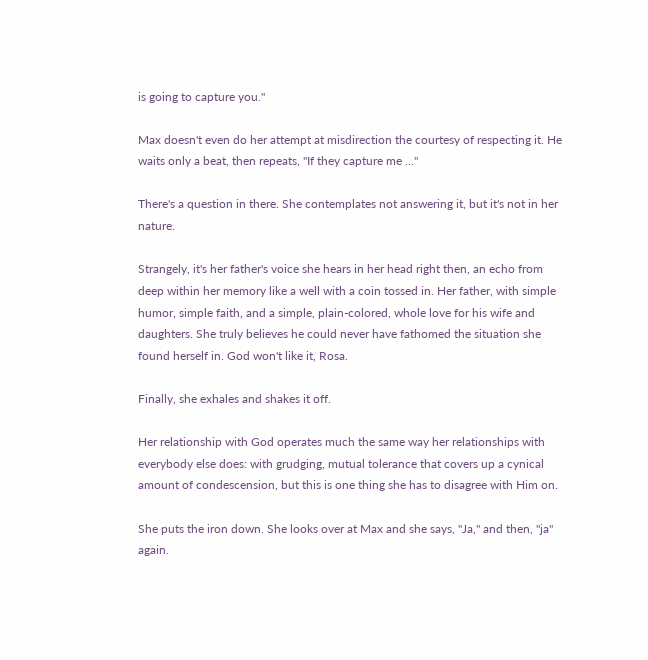is going to capture you."

Max doesn't even do her attempt at misdirection the courtesy of respecting it. He waits only a beat, then repeats, "If they capture me …"

There's a question in there. She contemplates not answering it, but it's not in her nature.

Strangely, it's her father's voice she hears in her head right then, an echo from deep within her memory like a well with a coin tossed in. Her father, with simple humor, simple faith, and a simple, plain-colored, whole love for his wife and daughters. She truly believes he could never have fathomed the situation she found herself in. God won't like it, Rosa.

Finally, she exhales and shakes it off.

Her relationship with God operates much the same way her relationships with everybody else does: with grudging, mutual tolerance that covers up a cynical amount of condescension, but this is one thing she has to disagree with Him on.

She puts the iron down. She looks over at Max and she says, "Ja," and then, "ja" again.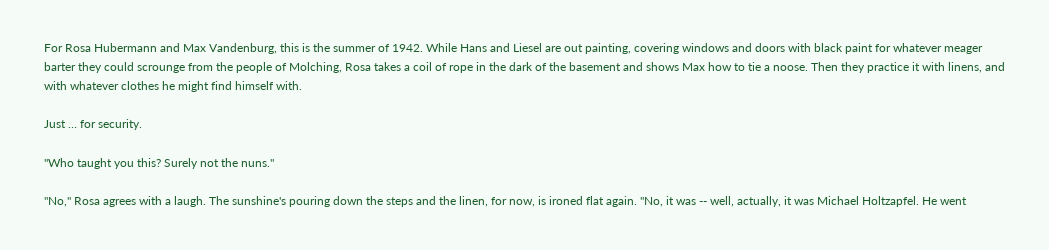For Rosa Hubermann and Max Vandenburg, this is the summer of 1942. While Hans and Liesel are out painting, covering windows and doors with black paint for whatever meager barter they could scrounge from the people of Molching, Rosa takes a coil of rope in the dark of the basement and shows Max how to tie a noose. Then they practice it with linens, and with whatever clothes he might find himself with.

Just … for security.

"Who taught you this? Surely not the nuns."

"No," Rosa agrees with a laugh. The sunshine's pouring down the steps and the linen, for now, is ironed flat again. "No, it was -- well, actually, it was Michael Holtzapfel. He went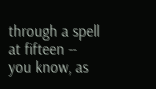through a spell at fifteen -- you know, as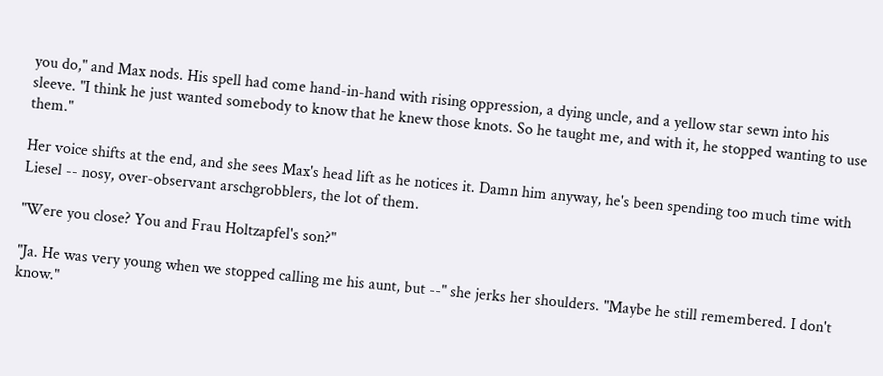you do," and Max nods. His spell had come hand-in-hand with rising oppression, a dying uncle, and a yellow star sewn into his sleeve. "I think he just wanted somebody to know that he knew those knots. So he taught me, and with it, he stopped wanting to use them."

Her voice shifts at the end, and she sees Max's head lift as he notices it. Damn him anyway, he's been spending too much time with Liesel -- nosy, over-observant arschgrobblers, the lot of them.

"Were you close? You and Frau Holtzapfel's son?"

"Ja. He was very young when we stopped calling me his aunt, but --" she jerks her shoulders. "Maybe he still remembered. I don't know."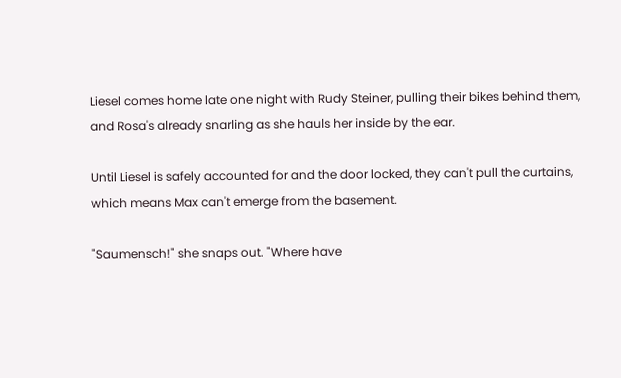Liesel comes home late one night with Rudy Steiner, pulling their bikes behind them, and Rosa's already snarling as she hauls her inside by the ear.

Until Liesel is safely accounted for and the door locked, they can't pull the curtains, which means Max can't emerge from the basement.

"Saumensch!" she snaps out. "Where have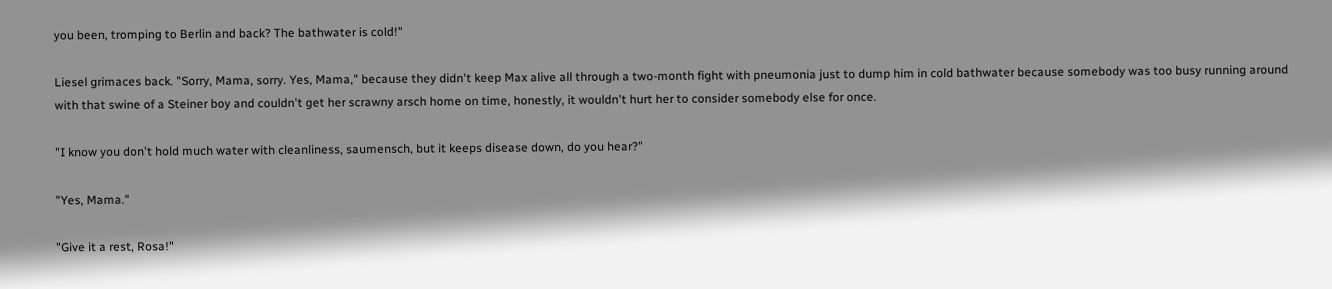you been, tromping to Berlin and back? The bathwater is cold!"

Liesel grimaces back. "Sorry, Mama, sorry. Yes, Mama," because they didn't keep Max alive all through a two-month fight with pneumonia just to dump him in cold bathwater because somebody was too busy running around with that swine of a Steiner boy and couldn't get her scrawny arsch home on time, honestly, it wouldn't hurt her to consider somebody else for once.

"I know you don't hold much water with cleanliness, saumensch, but it keeps disease down, do you hear?"

"Yes, Mama."

"Give it a rest, Rosa!"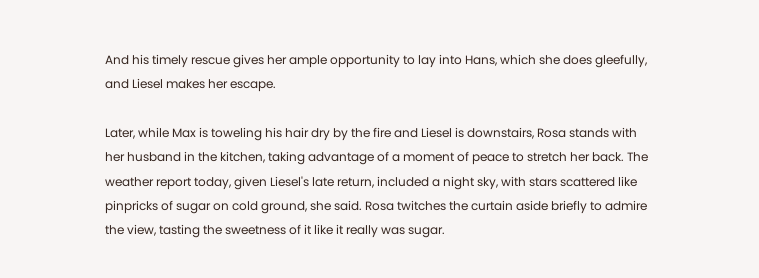And his timely rescue gives her ample opportunity to lay into Hans, which she does gleefully, and Liesel makes her escape.

Later, while Max is toweling his hair dry by the fire and Liesel is downstairs, Rosa stands with her husband in the kitchen, taking advantage of a moment of peace to stretch her back. The weather report today, given Liesel's late return, included a night sky, with stars scattered like pinpricks of sugar on cold ground, she said. Rosa twitches the curtain aside briefly to admire the view, tasting the sweetness of it like it really was sugar.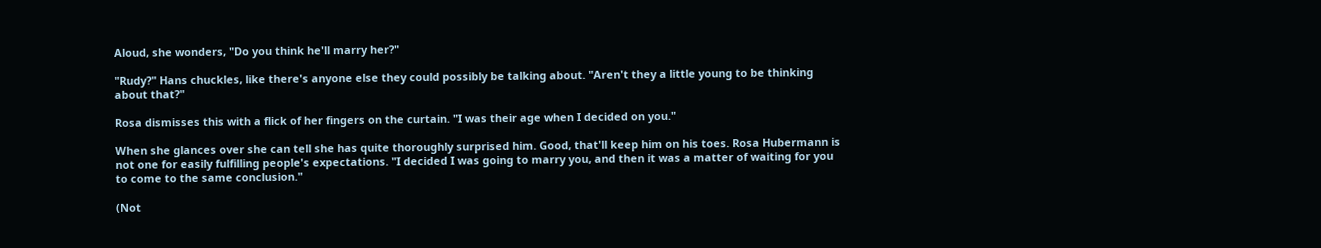Aloud, she wonders, "Do you think he'll marry her?"

"Rudy?" Hans chuckles, like there's anyone else they could possibly be talking about. "Aren't they a little young to be thinking about that?"

Rosa dismisses this with a flick of her fingers on the curtain. "I was their age when I decided on you."

When she glances over she can tell she has quite thoroughly surprised him. Good, that'll keep him on his toes. Rosa Hubermann is not one for easily fulfilling people's expectations. "I decided I was going to marry you, and then it was a matter of waiting for you to come to the same conclusion."

(Not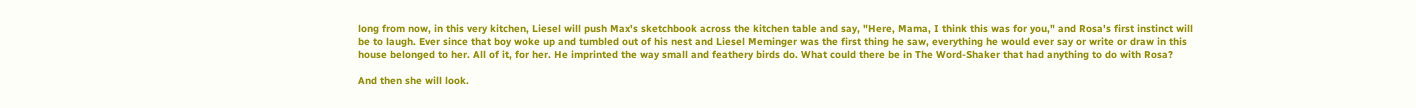long from now, in this very kitchen, Liesel will push Max's sketchbook across the kitchen table and say, "Here, Mama, I think this was for you," and Rosa's first instinct will be to laugh. Ever since that boy woke up and tumbled out of his nest and Liesel Meminger was the first thing he saw, everything he would ever say or write or draw in this house belonged to her. All of it, for her. He imprinted the way small and feathery birds do. What could there be in The Word-Shaker that had anything to do with Rosa?

And then she will look.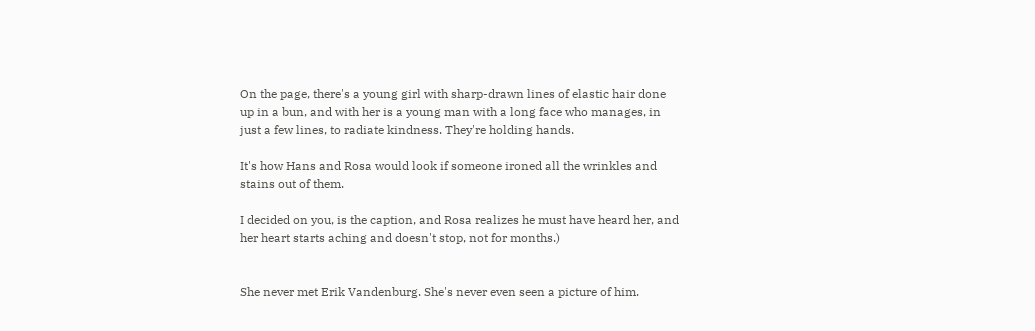On the page, there's a young girl with sharp-drawn lines of elastic hair done up in a bun, and with her is a young man with a long face who manages, in just a few lines, to radiate kindness. They're holding hands.

It's how Hans and Rosa would look if someone ironed all the wrinkles and stains out of them.

I decided on you, is the caption, and Rosa realizes he must have heard her, and her heart starts aching and doesn't stop, not for months.)


She never met Erik Vandenburg. She's never even seen a picture of him.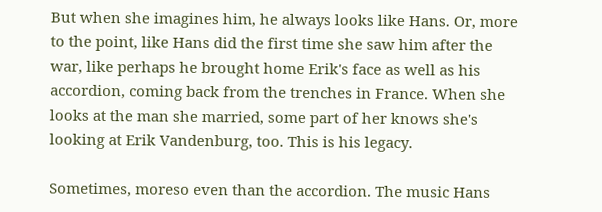But when she imagines him, he always looks like Hans. Or, more to the point, like Hans did the first time she saw him after the war, like perhaps he brought home Erik's face as well as his accordion, coming back from the trenches in France. When she looks at the man she married, some part of her knows she's looking at Erik Vandenburg, too. This is his legacy.

Sometimes, moreso even than the accordion. The music Hans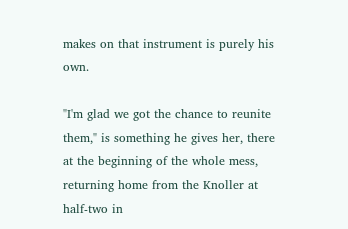makes on that instrument is purely his own.

"I'm glad we got the chance to reunite them," is something he gives her, there at the beginning of the whole mess, returning home from the Knoller at half-two in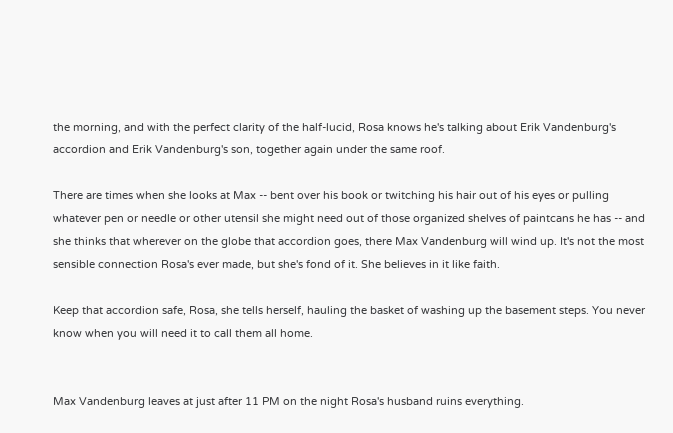the morning, and with the perfect clarity of the half-lucid, Rosa knows he's talking about Erik Vandenburg's accordion and Erik Vandenburg's son, together again under the same roof.

There are times when she looks at Max -- bent over his book or twitching his hair out of his eyes or pulling whatever pen or needle or other utensil she might need out of those organized shelves of paintcans he has -- and she thinks that wherever on the globe that accordion goes, there Max Vandenburg will wind up. It's not the most sensible connection Rosa's ever made, but she's fond of it. She believes in it like faith.

Keep that accordion safe, Rosa, she tells herself, hauling the basket of washing up the basement steps. You never know when you will need it to call them all home.


Max Vandenburg leaves at just after 11 PM on the night Rosa's husband ruins everything.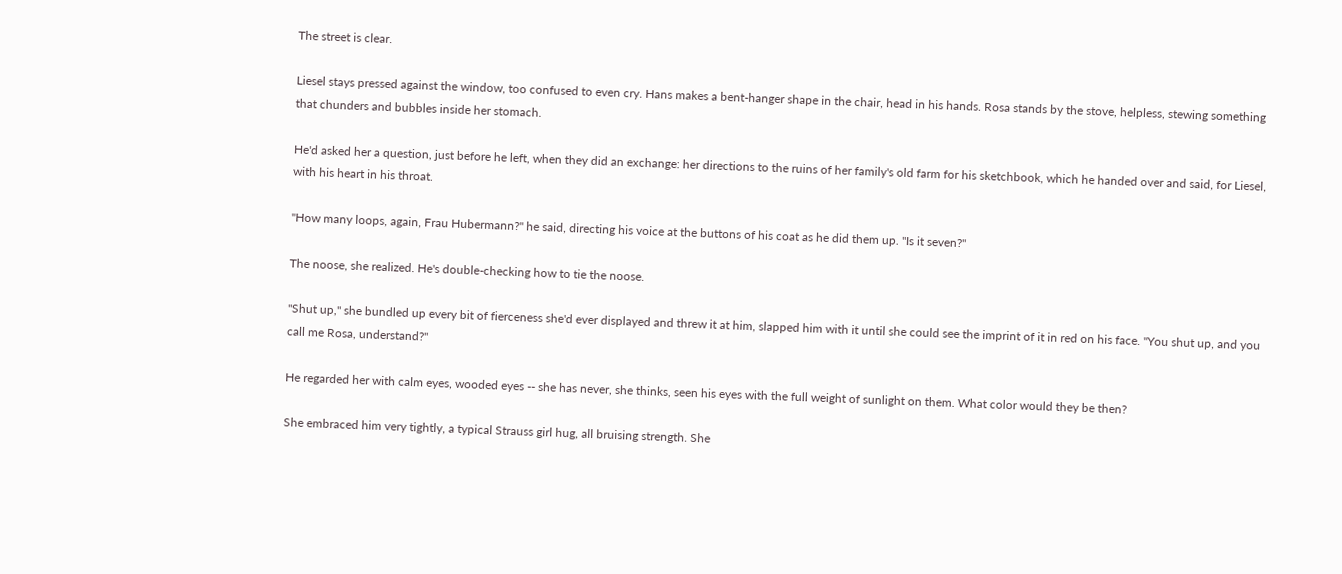The street is clear.

Liesel stays pressed against the window, too confused to even cry. Hans makes a bent-hanger shape in the chair, head in his hands. Rosa stands by the stove, helpless, stewing something that chunders and bubbles inside her stomach.

He'd asked her a question, just before he left, when they did an exchange: her directions to the ruins of her family's old farm for his sketchbook, which he handed over and said, for Liesel, with his heart in his throat.

"How many loops, again, Frau Hubermann?" he said, directing his voice at the buttons of his coat as he did them up. "Is it seven?"

The noose, she realized. He's double-checking how to tie the noose.

"Shut up," she bundled up every bit of fierceness she'd ever displayed and threw it at him, slapped him with it until she could see the imprint of it in red on his face. "You shut up, and you call me Rosa, understand?"

He regarded her with calm eyes, wooded eyes -- she has never, she thinks, seen his eyes with the full weight of sunlight on them. What color would they be then?

She embraced him very tightly, a typical Strauss girl hug, all bruising strength. She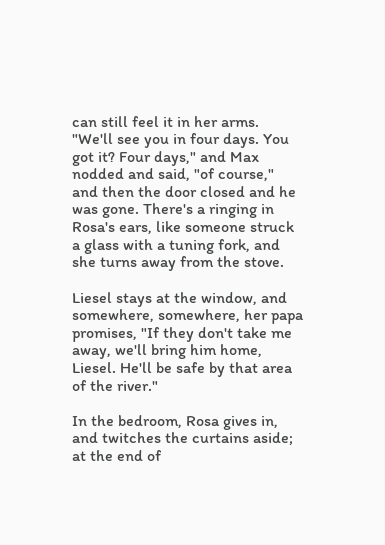can still feel it in her arms. "We'll see you in four days. You got it? Four days," and Max nodded and said, "of course," and then the door closed and he was gone. There's a ringing in Rosa's ears, like someone struck a glass with a tuning fork, and she turns away from the stove.

Liesel stays at the window, and somewhere, somewhere, her papa promises, "If they don't take me away, we'll bring him home, Liesel. He'll be safe by that area of the river."

In the bedroom, Rosa gives in, and twitches the curtains aside; at the end of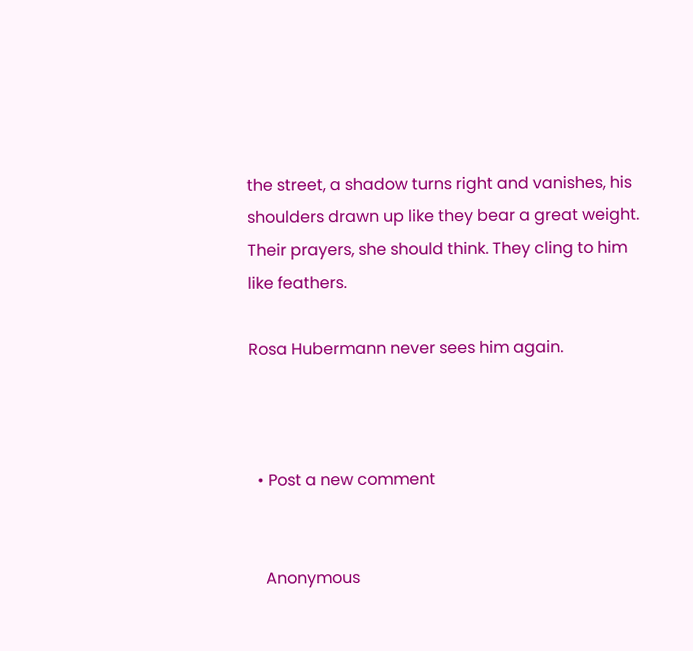the street, a shadow turns right and vanishes, his shoulders drawn up like they bear a great weight. Their prayers, she should think. They cling to him like feathers.

Rosa Hubermann never sees him again.



  • Post a new comment


    Anonymous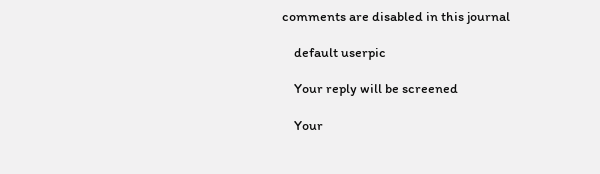comments are disabled in this journal

    default userpic

    Your reply will be screened

    Your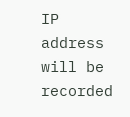IP address will be recorded